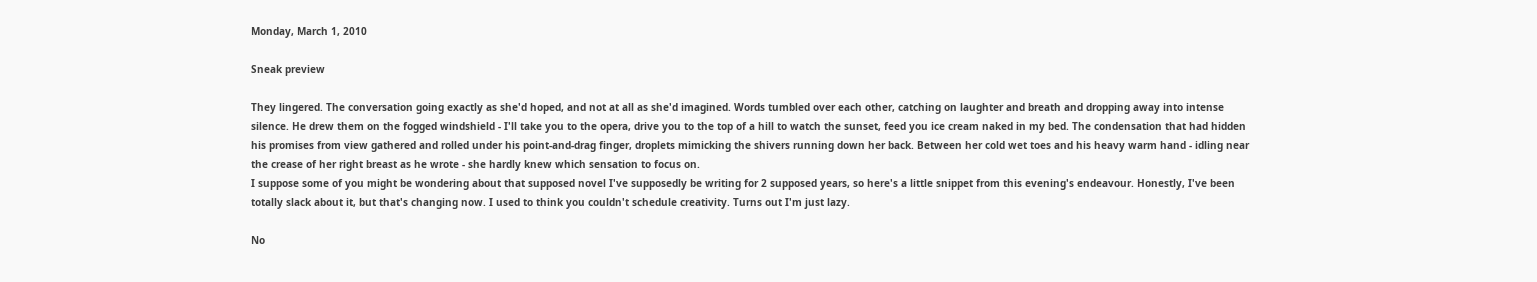Monday, March 1, 2010

Sneak preview

They lingered. The conversation going exactly as she'd hoped, and not at all as she'd imagined. Words tumbled over each other, catching on laughter and breath and dropping away into intense silence. He drew them on the fogged windshield - I'll take you to the opera, drive you to the top of a hill to watch the sunset, feed you ice cream naked in my bed. The condensation that had hidden his promises from view gathered and rolled under his point-and-drag finger, droplets mimicking the shivers running down her back. Between her cold wet toes and his heavy warm hand - idling near the crease of her right breast as he wrote - she hardly knew which sensation to focus on.
I suppose some of you might be wondering about that supposed novel I've supposedly be writing for 2 supposed years, so here's a little snippet from this evening's endeavour. Honestly, I've been totally slack about it, but that's changing now. I used to think you couldn't schedule creativity. Turns out I'm just lazy.

No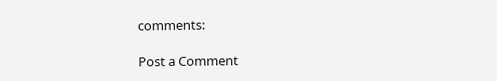comments:

Post a Comment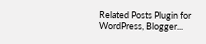Related Posts Plugin for WordPress, Blogger...